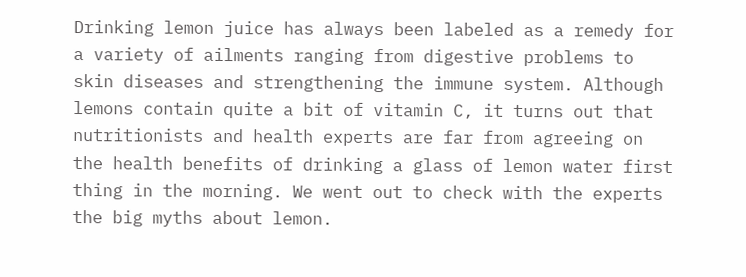Drinking lemon juice has always been labeled as a remedy for a variety of ailments ranging from digestive problems to skin diseases and strengthening the immune system. Although lemons contain quite a bit of vitamin C, it turns out that nutritionists and health experts are far from agreeing on the health benefits of drinking a glass of lemon water first thing in the morning. We went out to check with the experts the big myths about lemon.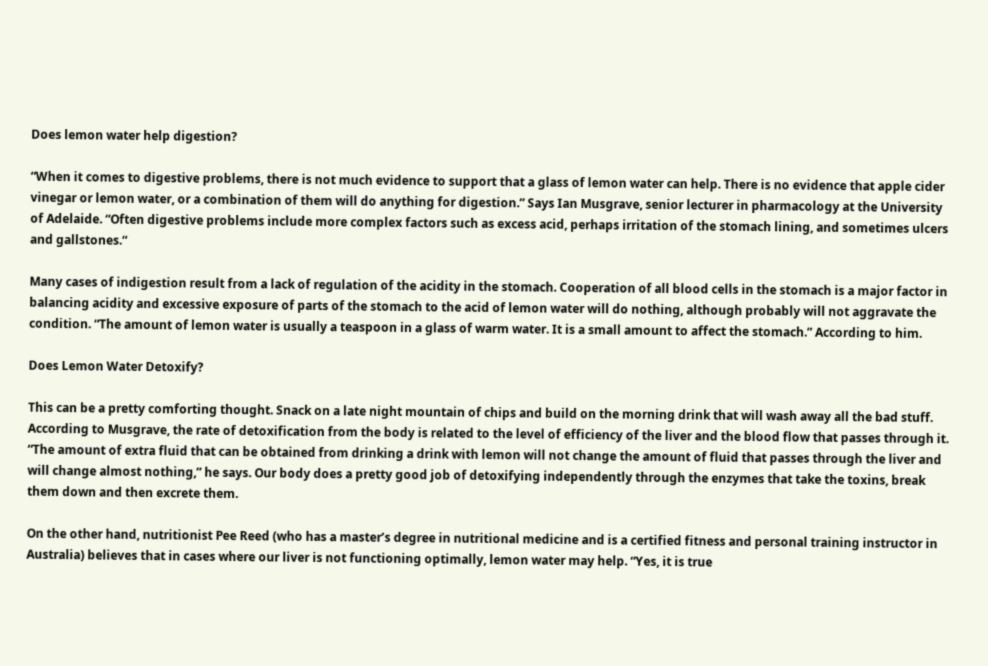Does lemon water help digestion?

“When it comes to digestive problems, there is not much evidence to support that a glass of lemon water can help. There is no evidence that apple cider vinegar or lemon water, or a combination of them will do anything for digestion.” Says Ian Musgrave, senior lecturer in pharmacology at the University of Adelaide. “Often digestive problems include more complex factors such as excess acid, perhaps irritation of the stomach lining, and sometimes ulcers and gallstones.“

Many cases of indigestion result from a lack of regulation of the acidity in the stomach. Cooperation of all blood cells in the stomach is a major factor in balancing acidity and excessive exposure of parts of the stomach to the acid of lemon water will do nothing, although probably will not aggravate the condition. “The amount of lemon water is usually a teaspoon in a glass of warm water. It is a small amount to affect the stomach.” According to him.

Does Lemon Water Detoxify?

This can be a pretty comforting thought. Snack on a late night mountain of chips and build on the morning drink that will wash away all the bad stuff. According to Musgrave, the rate of detoxification from the body is related to the level of efficiency of the liver and the blood flow that passes through it. “The amount of extra fluid that can be obtained from drinking a drink with lemon will not change the amount of fluid that passes through the liver and will change almost nothing,” he says. Our body does a pretty good job of detoxifying independently through the enzymes that take the toxins, break them down and then excrete them.

On the other hand, nutritionist Pee Reed (who has a master’s degree in nutritional medicine and is a certified fitness and personal training instructor in Australia) believes that in cases where our liver is not functioning optimally, lemon water may help. “Yes, it is true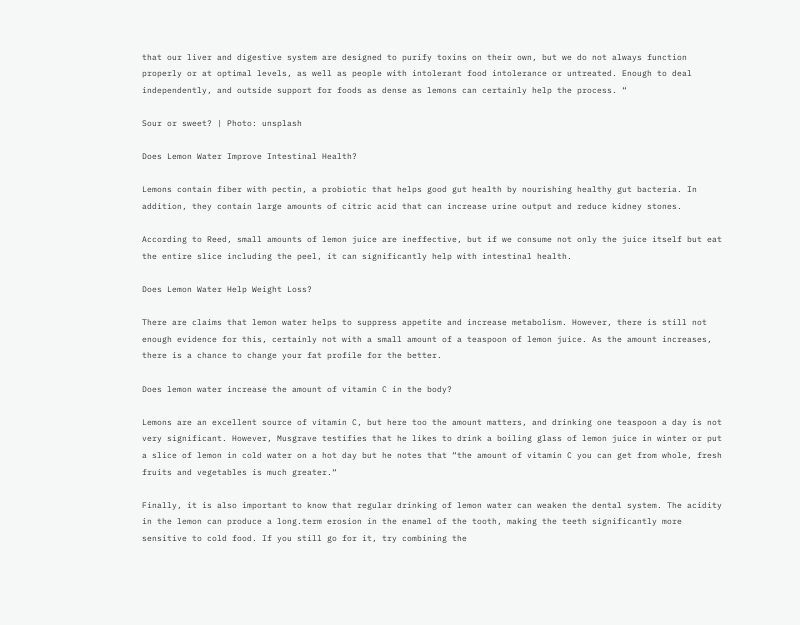that our liver and digestive system are designed to purify toxins on their own, but we do not always function properly or at optimal levels, as well as people with intolerant food intolerance or untreated. Enough to deal independently, and outside support for foods as dense as lemons can certainly help the process. “

Sour or sweet? | Photo: unsplash

Does Lemon Water Improve Intestinal Health?

Lemons contain fiber with pectin, a probiotic that helps good gut health by nourishing healthy gut bacteria. In addition, they contain large amounts of citric acid that can increase urine output and reduce kidney stones.

According to Reed, small amounts of lemon juice are ineffective, but if we consume not only the juice itself but eat the entire slice including the peel, it can significantly help with intestinal health.

Does Lemon Water Help Weight Loss?

There are claims that lemon water helps to suppress appetite and increase metabolism. However, there is still not enough evidence for this, certainly not with a small amount of a teaspoon of lemon juice. As the amount increases, there is a chance to change your fat profile for the better.

Does lemon water increase the amount of vitamin C in the body?

Lemons are an excellent source of vitamin C, but here too the amount matters, and drinking one teaspoon a day is not very significant. However, Musgrave testifies that he likes to drink a boiling glass of lemon juice in winter or put a slice of lemon in cold water on a hot day but he notes that “the amount of vitamin C you can get from whole, fresh fruits and vegetables is much greater.“

Finally, it is also important to know that regular drinking of lemon water can weaken the dental system. The acidity in the lemon can produce a long.term erosion in the enamel of the tooth, making the teeth significantly more sensitive to cold food. If you still go for it, try combining the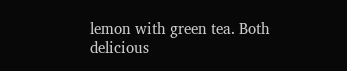lemon with green tea. Both delicious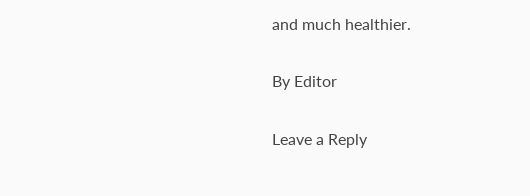and much healthier.

By Editor

Leave a Reply